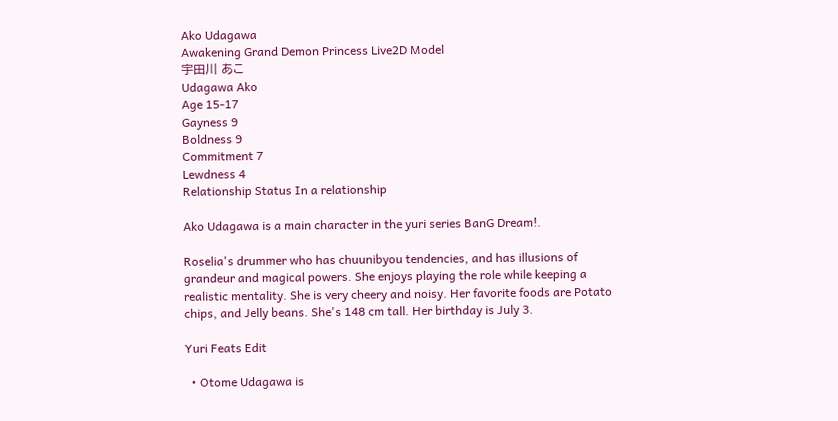Ako Udagawa
Awakening Grand Demon Princess Live2D Model
宇田川 あこ
Udagawa Ako
Age 15-17
Gayness 9
Boldness 9
Commitment 7
Lewdness 4
Relationship Status In a relationship

Ako Udagawa is a main character in the yuri series BanG Dream!.

Roselia's drummer who has chuunibyou tendencies, and has illusions of grandeur and magical powers. She enjoys playing the role while keeping a realistic mentality. She is very cheery and noisy. Her favorite foods are Potato chips, and Jelly beans. She's 148 cm tall. Her birthday is July 3.

Yuri Feats Edit

  • Otome Udagawa is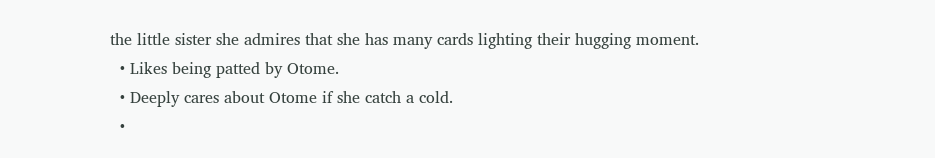the little sister she admires that she has many cards lighting their hugging moment.
  • Likes being patted by Otome.
  • Deeply cares about Otome if she catch a cold.
  •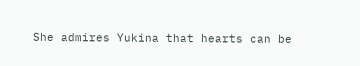She admires Yukina that hearts can be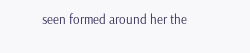seen formed around her the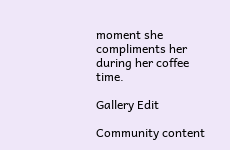moment she compliments her during her coffee time.

Gallery Edit

Community content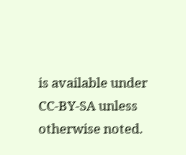is available under CC-BY-SA unless otherwise noted.